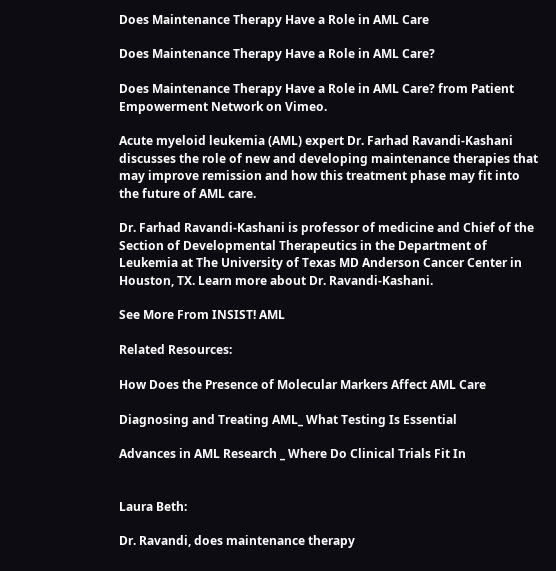Does Maintenance Therapy Have a Role in AML Care

Does Maintenance Therapy Have a Role in AML Care?

Does Maintenance Therapy Have a Role in AML Care? from Patient Empowerment Network on Vimeo.

Acute myeloid leukemia (AML) expert Dr. Farhad Ravandi-Kashani discusses the role of new and developing maintenance therapies that may improve remission and how this treatment phase may fit into the future of AML care.

Dr. Farhad Ravandi-Kashani is professor of medicine and Chief of the Section of Developmental Therapeutics in the Department of Leukemia at The University of Texas MD Anderson Cancer Center in Houston, TX. Learn more about Dr. Ravandi-Kashani.

See More From INSIST! AML

Related Resources:

How Does the Presence of Molecular Markers Affect AML Care

Diagnosing and Treating AML_ What Testing Is Essential

Advances in AML Research _ Where Do Clinical Trials Fit In


Laura Beth:

Dr. Ravandi, does maintenance therapy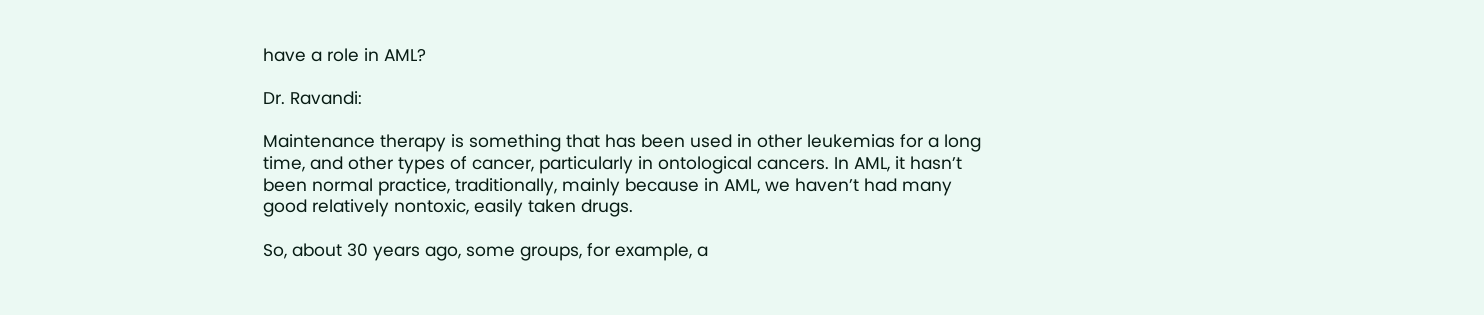have a role in AML?

Dr. Ravandi:

Maintenance therapy is something that has been used in other leukemias for a long time, and other types of cancer, particularly in ontological cancers. In AML, it hasn’t been normal practice, traditionally, mainly because in AML, we haven’t had many good relatively nontoxic, easily taken drugs.

So, about 30 years ago, some groups, for example, a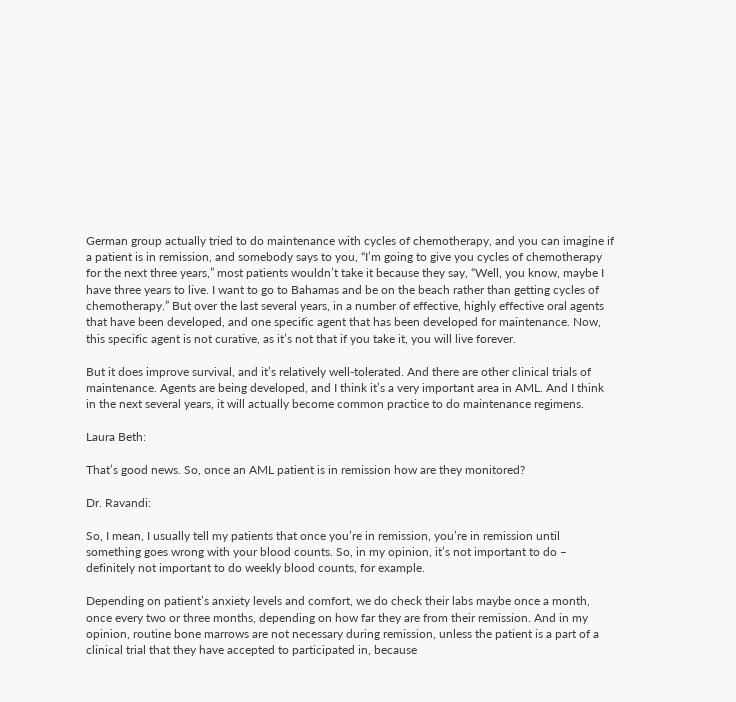German group actually tried to do maintenance with cycles of chemotherapy, and you can imagine if a patient is in remission, and somebody says to you, “I’m going to give you cycles of chemotherapy for the next three years,” most patients wouldn’t take it because they say, “Well, you know, maybe I have three years to live. I want to go to Bahamas and be on the beach rather than getting cycles of chemotherapy.” But over the last several years, in a number of effective, highly effective oral agents that have been developed, and one specific agent that has been developed for maintenance. Now, this specific agent is not curative, as it’s not that if you take it, you will live forever.

But it does improve survival, and it’s relatively well-tolerated. And there are other clinical trials of maintenance. Agents are being developed, and I think it’s a very important area in AML. And I think in the next several years, it will actually become common practice to do maintenance regimens.

Laura Beth:

That’s good news. So, once an AML patient is in remission how are they monitored?

Dr. Ravandi:

So, I mean, I usually tell my patients that once you’re in remission, you’re in remission until something goes wrong with your blood counts. So, in my opinion, it’s not important to do – definitely not important to do weekly blood counts, for example.

Depending on patient’s anxiety levels and comfort, we do check their labs maybe once a month, once every two or three months, depending on how far they are from their remission. And in my opinion, routine bone marrows are not necessary during remission, unless the patient is a part of a clinical trial that they have accepted to participated in, because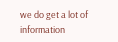we do get a lot of information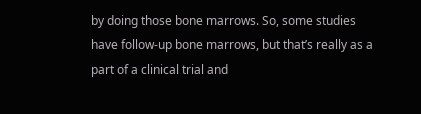by doing those bone marrows. So, some studies have follow-up bone marrows, but that’s really as a part of a clinical trial and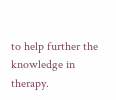to help further the knowledge in therapy.